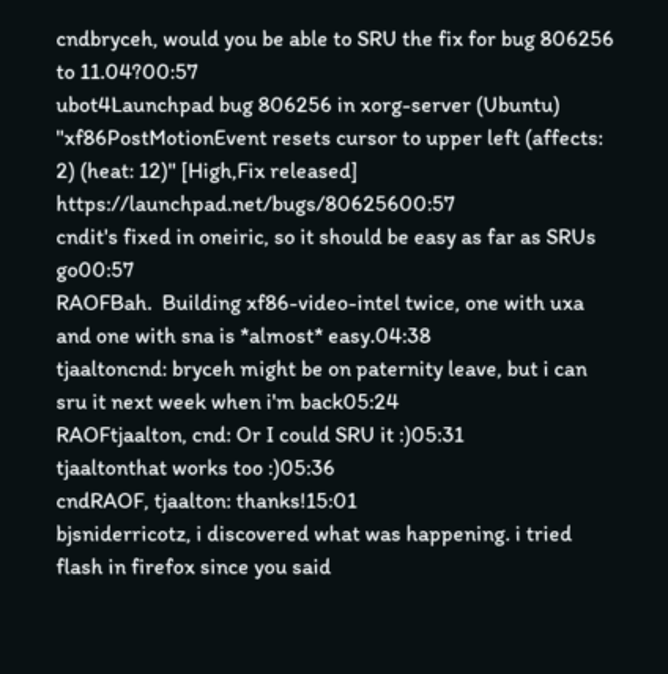cndbryceh, would you be able to SRU the fix for bug 806256 to 11.04?00:57
ubot4Launchpad bug 806256 in xorg-server (Ubuntu) "xf86PostMotionEvent resets cursor to upper left (affects: 2) (heat: 12)" [High,Fix released] https://launchpad.net/bugs/80625600:57
cndit's fixed in oneiric, so it should be easy as far as SRUs go00:57
RAOFBah.  Building xf86-video-intel twice, one with uxa and one with sna is *almost* easy.04:38
tjaaltoncnd: bryceh might be on paternity leave, but i can sru it next week when i'm back05:24
RAOFtjaalton, cnd: Or I could SRU it :)05:31
tjaaltonthat works too :)05:36
cndRAOF, tjaalton: thanks!15:01
bjsniderricotz, i discovered what was happening. i tried flash in firefox since you said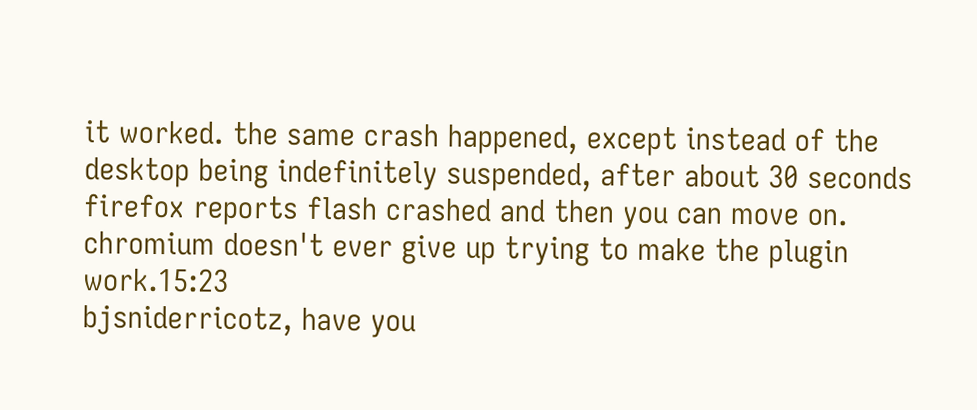it worked. the same crash happened, except instead of the desktop being indefinitely suspended, after about 30 seconds firefox reports flash crashed and then you can move on. chromium doesn't ever give up trying to make the plugin work.15:23
bjsniderricotz, have you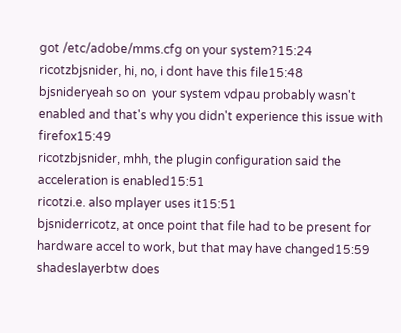got /etc/adobe/mms.cfg on your system?15:24
ricotzbjsnider, hi, no, i dont have this file15:48
bjsnideryeah so on  your system vdpau probably wasn't enabled and that's why you didn't experience this issue with firefox15:49
ricotzbjsnider, mhh, the plugin configuration said the acceleration is enabled15:51
ricotzi.e. also mplayer uses it15:51
bjsniderricotz, at once point that file had to be present for hardware accel to work, but that may have changed15:59
shadeslayerbtw does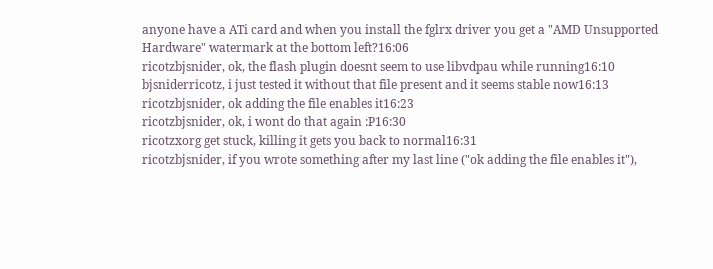anyone have a ATi card and when you install the fglrx driver you get a "AMD Unsupported Hardware" watermark at the bottom left?16:06
ricotzbjsnider, ok, the flash plugin doesnt seem to use libvdpau while running16:10
bjsniderricotz, i just tested it without that file present and it seems stable now16:13
ricotzbjsnider, ok adding the file enables it16:23
ricotzbjsnider, ok, i wont do that again :P16:30
ricotzxorg get stuck, killing it gets you back to normal16:31
ricotzbjsnider, if you wrote something after my last line ("ok adding the file enables it"),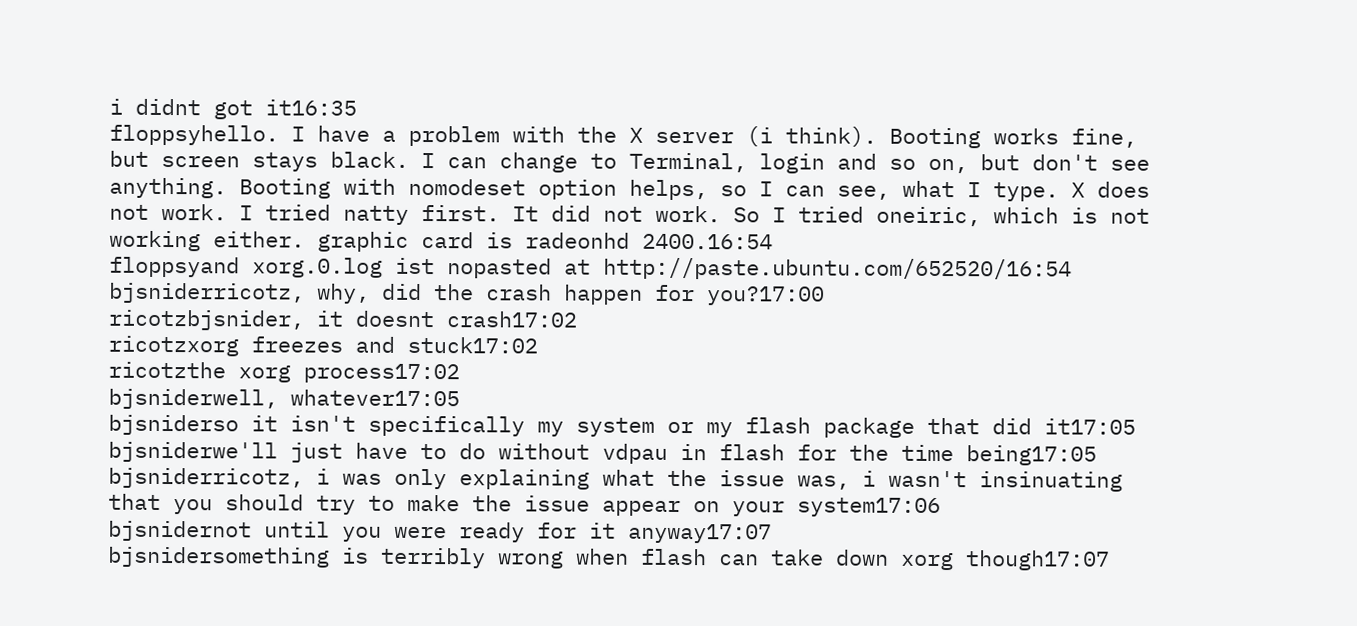i didnt got it16:35
floppsyhello. I have a problem with the X server (i think). Booting works fine, but screen stays black. I can change to Terminal, login and so on, but don't see anything. Booting with nomodeset option helps, so I can see, what I type. X does not work. I tried natty first. It did not work. So I tried oneiric, which is not working either. graphic card is radeonhd 2400.16:54
floppsyand xorg.0.log ist nopasted at http://paste.ubuntu.com/652520/16:54
bjsniderricotz, why, did the crash happen for you?17:00
ricotzbjsnider, it doesnt crash17:02
ricotzxorg freezes and stuck17:02
ricotzthe xorg process17:02
bjsniderwell, whatever17:05
bjsniderso it isn't specifically my system or my flash package that did it17:05
bjsniderwe'll just have to do without vdpau in flash for the time being17:05
bjsniderricotz, i was only explaining what the issue was, i wasn't insinuating that you should try to make the issue appear on your system17:06
bjsnidernot until you were ready for it anyway17:07
bjsnidersomething is terribly wrong when flash can take down xorg though17:07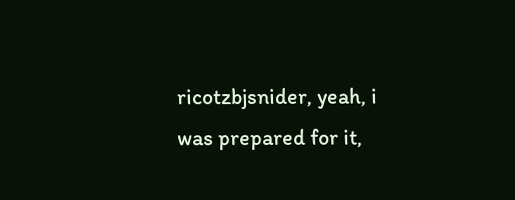ricotzbjsnider, yeah, i was prepared for it,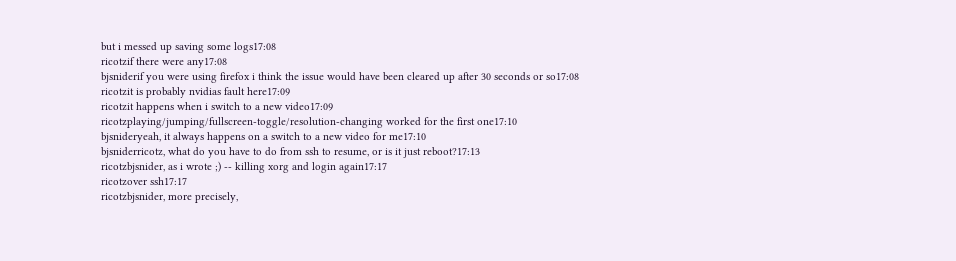but i messed up saving some logs17:08
ricotzif there were any17:08
bjsniderif you were using firefox i think the issue would have been cleared up after 30 seconds or so17:08
ricotzit is probably nvidias fault here17:09
ricotzit happens when i switch to a new video17:09
ricotzplaying/jumping/fullscreen-toggle/resolution-changing worked for the first one17:10
bjsnideryeah, it always happens on a switch to a new video for me17:10
bjsniderricotz, what do you have to do from ssh to resume, or is it just reboot?17:13
ricotzbjsnider, as i wrote ;) -- killing xorg and login again17:17
ricotzover ssh17:17
ricotzbjsnider, more precisely,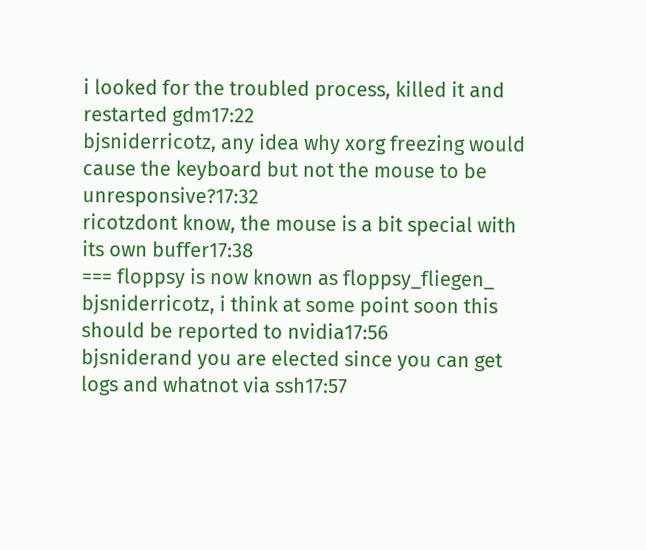i looked for the troubled process, killed it and restarted gdm17:22
bjsniderricotz, any idea why xorg freezing would cause the keyboard but not the mouse to be unresponsive?17:32
ricotzdont know, the mouse is a bit special with its own buffer17:38
=== floppsy is now known as floppsy_fliegen_
bjsniderricotz, i think at some point soon this should be reported to nvidia17:56
bjsniderand you are elected since you can get logs and whatnot via ssh17:57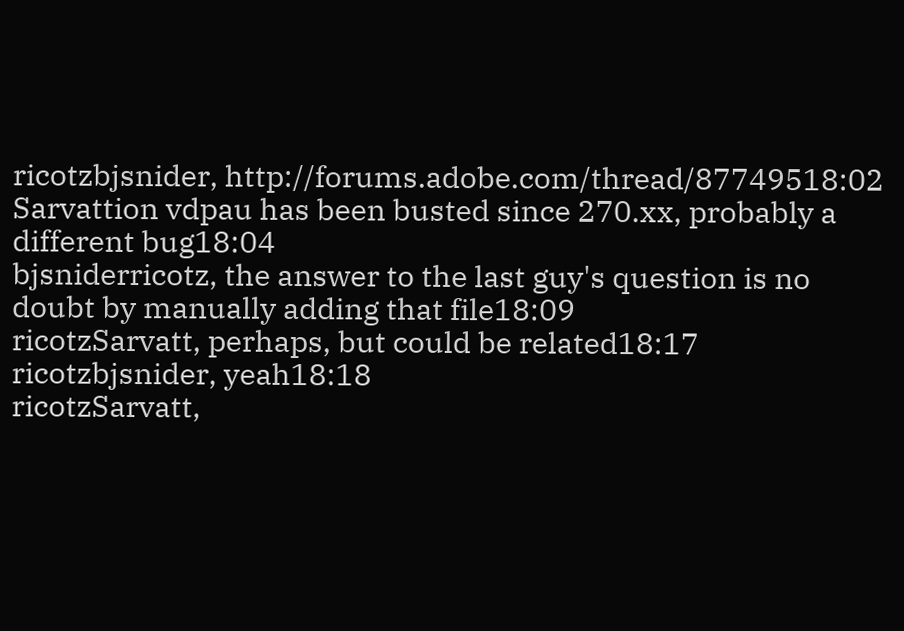ricotzbjsnider, http://forums.adobe.com/thread/87749518:02
Sarvattion vdpau has been busted since 270.xx, probably a different bug18:04
bjsniderricotz, the answer to the last guy's question is no doubt by manually adding that file18:09
ricotzSarvatt, perhaps, but could be related18:17
ricotzbjsnider, yeah18:18
ricotzSarvatt,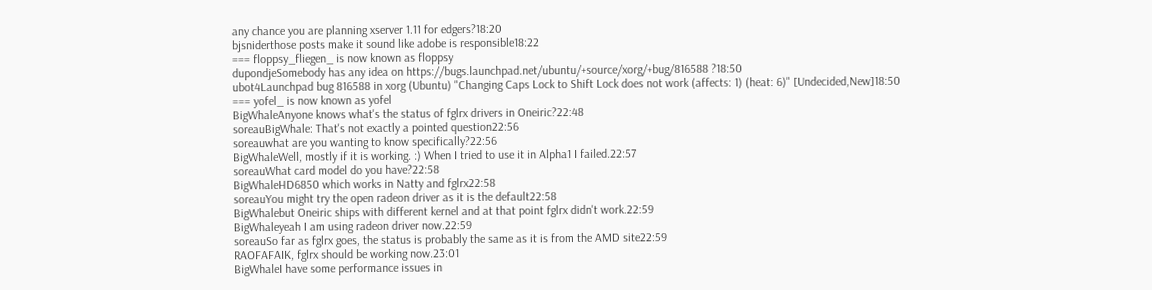any chance you are planning xserver 1.11 for edgers?18:20
bjsniderthose posts make it sound like adobe is responsible18:22
=== floppsy_fliegen_ is now known as floppsy
dupondjeSomebody has any idea on https://bugs.launchpad.net/ubuntu/+source/xorg/+bug/816588 ?18:50
ubot4Launchpad bug 816588 in xorg (Ubuntu) "Changing Caps Lock to Shift Lock does not work (affects: 1) (heat: 6)" [Undecided,New]18:50
=== yofel_ is now known as yofel
BigWhaleAnyone knows what's the status of fglrx drivers in Oneiric?22:48
soreauBigWhale: That's not exactly a pointed question22:56
soreauwhat are you wanting to know specifically?22:56
BigWhaleWell, mostly if it is working. :) When I tried to use it in Alpha1 I failed.22:57
soreauWhat card model do you have?22:58
BigWhaleHD6850 which works in Natty and fglrx22:58
soreauYou might try the open radeon driver as it is the default22:58
BigWhalebut Oneiric ships with different kernel and at that point fglrx didn't work.22:59
BigWhaleyeah I am using radeon driver now.22:59
soreauSo far as fglrx goes, the status is probably the same as it is from the AMD site22:59
RAOFAFAIK, fglrx should be working now.23:01
BigWhaleI have some performance issues in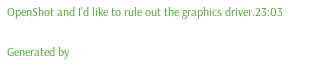OpenShot and I'd like to rule out the graphics driver.23:03

Generated by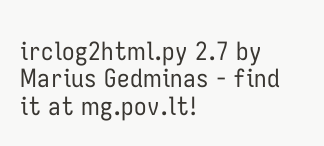irclog2html.py 2.7 by Marius Gedminas - find it at mg.pov.lt!